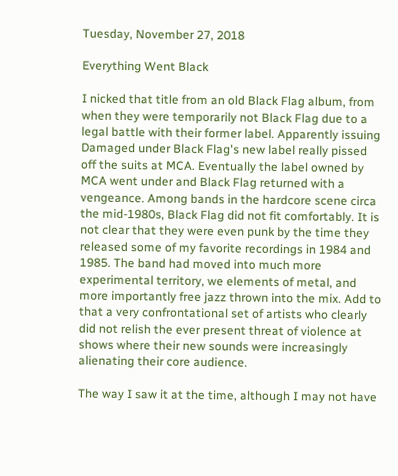Tuesday, November 27, 2018

Everything Went Black

I nicked that title from an old Black Flag album, from when they were temporarily not Black Flag due to a legal battle with their former label. Apparently issuing Damaged under Black Flag's new label really pissed off the suits at MCA. Eventually the label owned by MCA went under and Black Flag returned with a vengeance. Among bands in the hardcore scene circa the mid-1980s, Black Flag did not fit comfortably. It is not clear that they were even punk by the time they released some of my favorite recordings in 1984 and 1985. The band had moved into much more experimental territory, we elements of metal, and more importantly free jazz thrown into the mix. Add to that a very confrontational set of artists who clearly did not relish the ever present threat of violence at shows where their new sounds were increasingly alienating their core audience.

The way I saw it at the time, although I may not have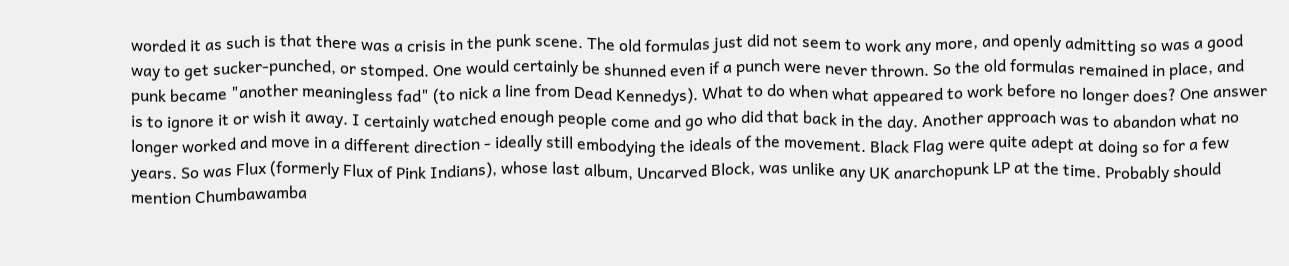worded it as such is that there was a crisis in the punk scene. The old formulas just did not seem to work any more, and openly admitting so was a good way to get sucker-punched, or stomped. One would certainly be shunned even if a punch were never thrown. So the old formulas remained in place, and punk became "another meaningless fad" (to nick a line from Dead Kennedys). What to do when what appeared to work before no longer does? One answer is to ignore it or wish it away. I certainly watched enough people come and go who did that back in the day. Another approach was to abandon what no longer worked and move in a different direction - ideally still embodying the ideals of the movement. Black Flag were quite adept at doing so for a few years. So was Flux (formerly Flux of Pink Indians), whose last album, Uncarved Block, was unlike any UK anarchopunk LP at the time. Probably should mention Chumbawamba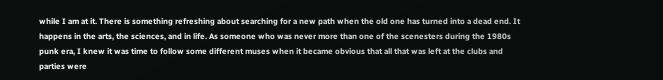while I am at it. There is something refreshing about searching for a new path when the old one has turned into a dead end. It happens in the arts, the sciences, and in life. As someone who was never more than one of the scenesters during the 1980s punk era, I knew it was time to follow some different muses when it became obvious that all that was left at the clubs and parties were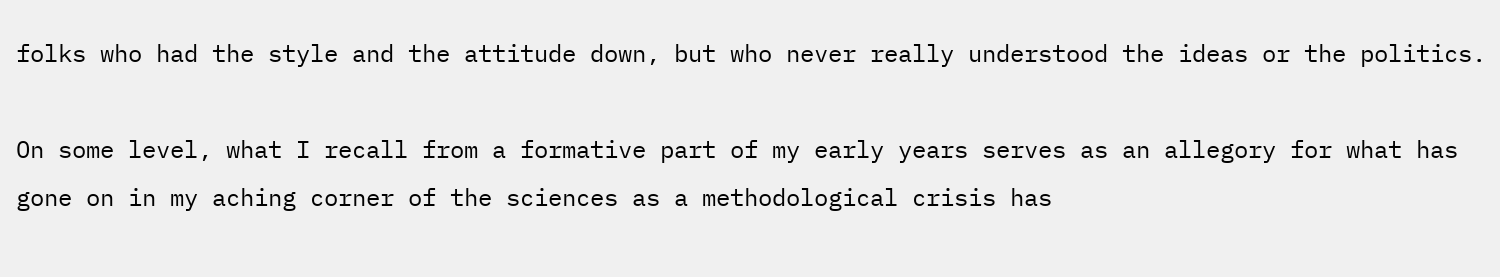folks who had the style and the attitude down, but who never really understood the ideas or the politics.

On some level, what I recall from a formative part of my early years serves as an allegory for what has gone on in my aching corner of the sciences as a methodological crisis has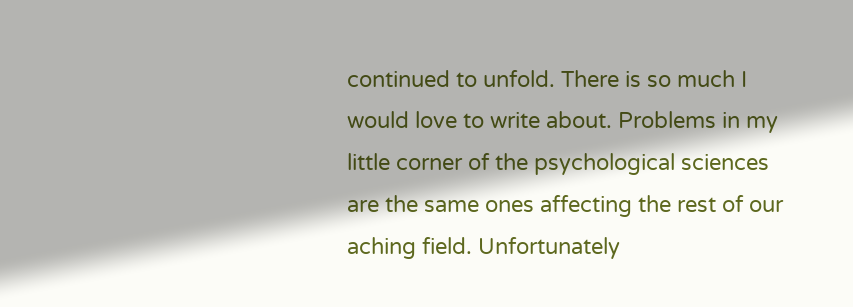continued to unfold. There is so much I would love to write about. Problems in my little corner of the psychological sciences are the same ones affecting the rest of our aching field. Unfortunately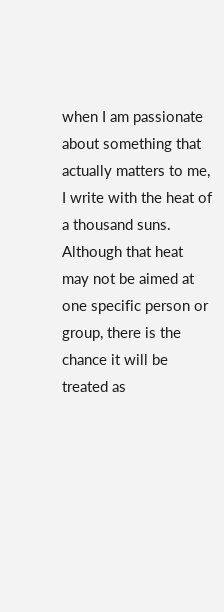when I am passionate about something that actually matters to me, I write with the heat of a thousand suns. Although that heat may not be aimed at one specific person or group, there is the chance it will be treated as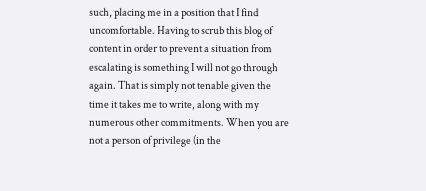such, placing me in a position that I find uncomfortable. Having to scrub this blog of content in order to prevent a situation from escalating is something I will not go through again. That is simply not tenable given the time it takes me to write, along with my numerous other commitments. When you are not a person of privilege (in the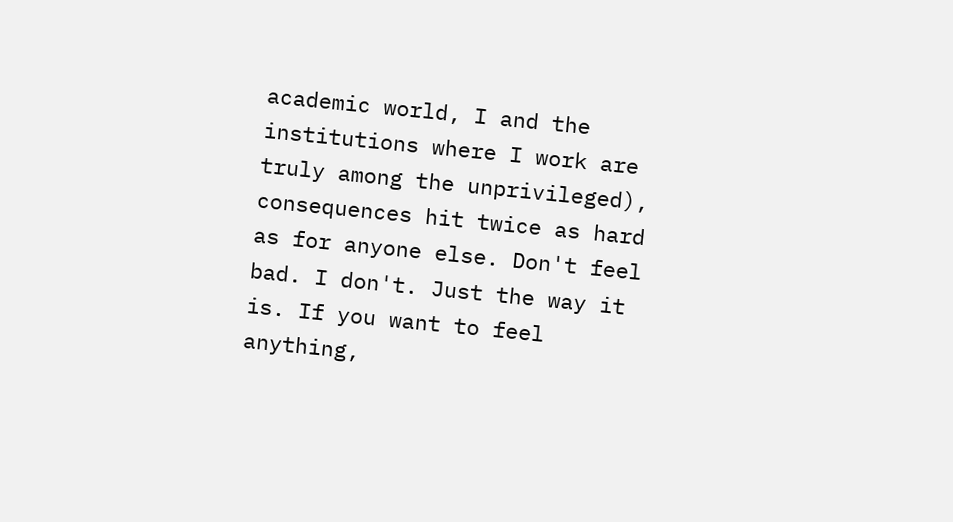academic world, I and the institutions where I work are truly among the unprivileged), consequences hit twice as hard as for anyone else. Don't feel bad. I don't. Just the way it is. If you want to feel anything,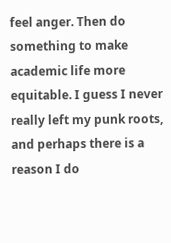feel anger. Then do something to make academic life more equitable. I guess I never really left my punk roots, and perhaps there is a reason I do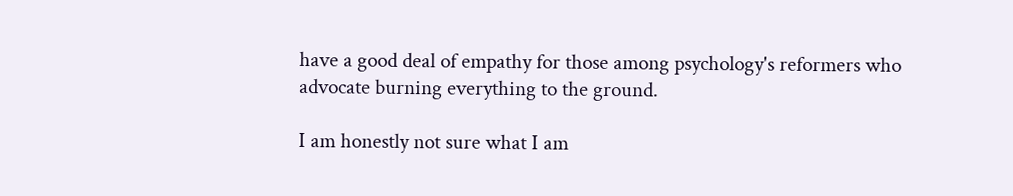have a good deal of empathy for those among psychology's reformers who advocate burning everything to the ground.

I am honestly not sure what I am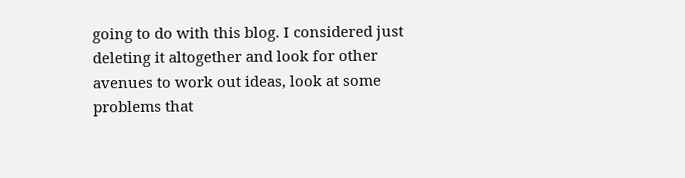going to do with this blog. I considered just deleting it altogether and look for other avenues to work out ideas, look at some problems that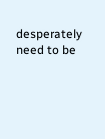desperately need to be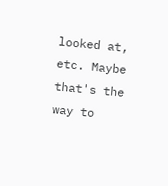looked at, etc. Maybe that's the way to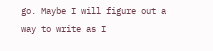go. Maybe I will figure out a way to write as I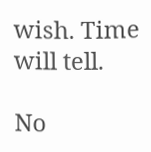wish. Time will tell.

No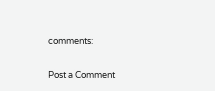comments:

Post a Comment